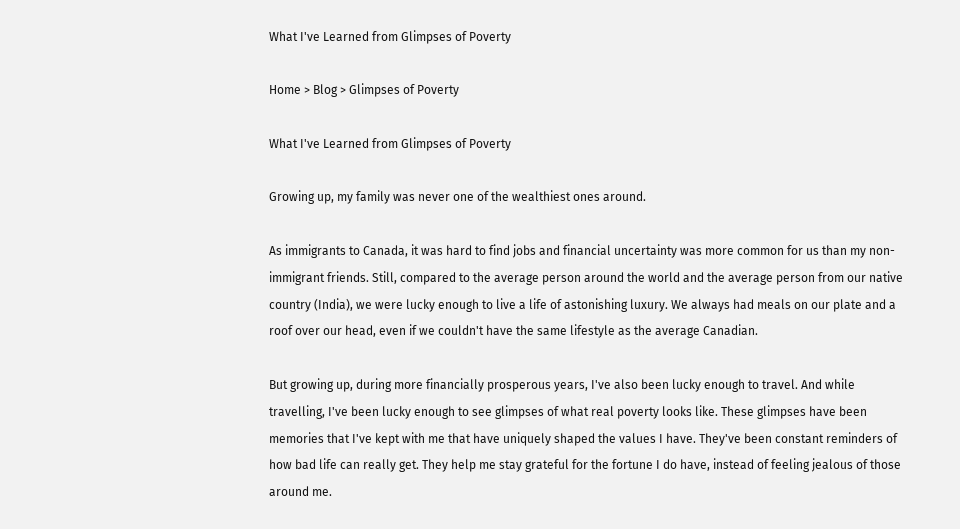What I've Learned from Glimpses of Poverty

Home > Blog > Glimpses of Poverty

What I've Learned from Glimpses of Poverty

Growing up, my family was never one of the wealthiest ones around.

As immigrants to Canada, it was hard to find jobs and financial uncertainty was more common for us than my non-immigrant friends. Still, compared to the average person around the world and the average person from our native country (India), we were lucky enough to live a life of astonishing luxury. We always had meals on our plate and a roof over our head, even if we couldn't have the same lifestyle as the average Canadian.

But growing up, during more financially prosperous years, I've also been lucky enough to travel. And while travelling, I've been lucky enough to see glimpses of what real poverty looks like. These glimpses have been memories that I've kept with me that have uniquely shaped the values I have. They've been constant reminders of how bad life can really get. They help me stay grateful for the fortune I do have, instead of feeling jealous of those around me.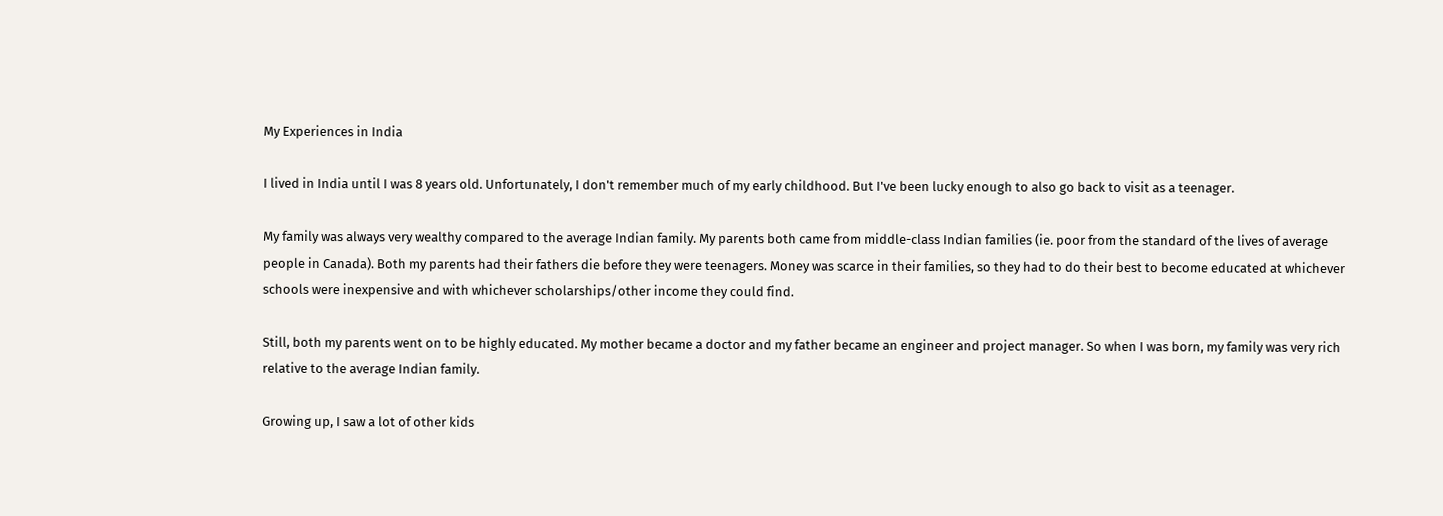My Experiences in India

I lived in India until I was 8 years old. Unfortunately, I don't remember much of my early childhood. But I've been lucky enough to also go back to visit as a teenager.

My family was always very wealthy compared to the average Indian family. My parents both came from middle-class Indian families (ie. poor from the standard of the lives of average people in Canada). Both my parents had their fathers die before they were teenagers. Money was scarce in their families, so they had to do their best to become educated at whichever schools were inexpensive and with whichever scholarships/other income they could find.

Still, both my parents went on to be highly educated. My mother became a doctor and my father became an engineer and project manager. So when I was born, my family was very rich relative to the average Indian family.

Growing up, I saw a lot of other kids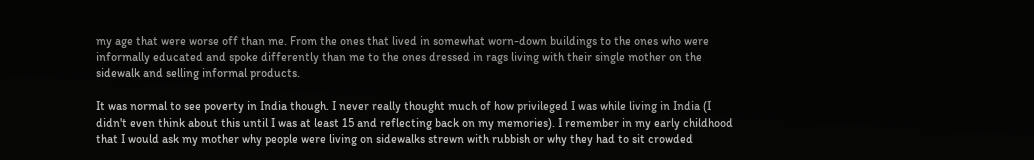my age that were worse off than me. From the ones that lived in somewhat worn-down buildings to the ones who were informally educated and spoke differently than me to the ones dressed in rags living with their single mother on the sidewalk and selling informal products.

It was normal to see poverty in India though. I never really thought much of how privileged I was while living in India (I didn't even think about this until I was at least 15 and reflecting back on my memories). I remember in my early childhood that I would ask my mother why people were living on sidewalks strewn with rubbish or why they had to sit crowded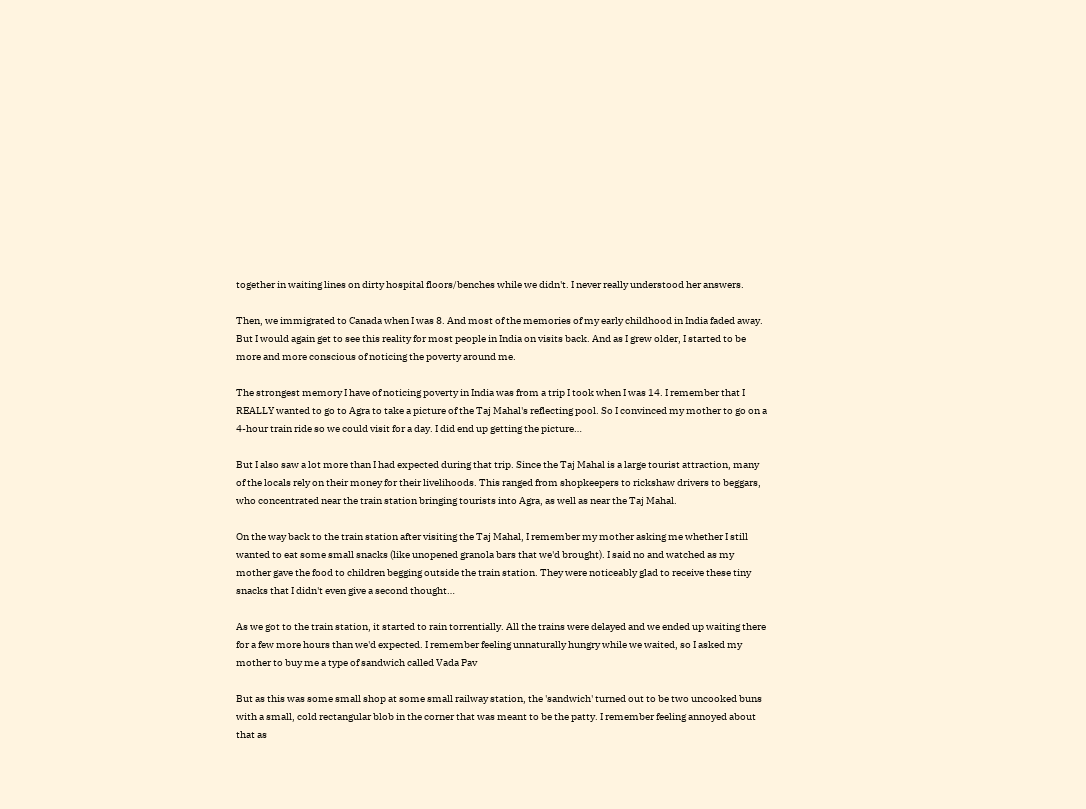together in waiting lines on dirty hospital floors/benches while we didn't. I never really understood her answers.

Then, we immigrated to Canada when I was 8. And most of the memories of my early childhood in India faded away. But I would again get to see this reality for most people in India on visits back. And as I grew older, I started to be more and more conscious of noticing the poverty around me.

The strongest memory I have of noticing poverty in India was from a trip I took when I was 14. I remember that I REALLY wanted to go to Agra to take a picture of the Taj Mahal's reflecting pool. So I convinced my mother to go on a 4-hour train ride so we could visit for a day. I did end up getting the picture…

But I also saw a lot more than I had expected during that trip. Since the Taj Mahal is a large tourist attraction, many of the locals rely on their money for their livelihoods. This ranged from shopkeepers to rickshaw drivers to beggars, who concentrated near the train station bringing tourists into Agra, as well as near the Taj Mahal.

On the way back to the train station after visiting the Taj Mahal, I remember my mother asking me whether I still wanted to eat some small snacks (like unopened granola bars that we'd brought). I said no and watched as my mother gave the food to children begging outside the train station. They were noticeably glad to receive these tiny snacks that I didn't even give a second thought…

As we got to the train station, it started to rain torrentially. All the trains were delayed and we ended up waiting there for a few more hours than we'd expected. I remember feeling unnaturally hungry while we waited, so I asked my mother to buy me a type of sandwich called Vada Pav

But as this was some small shop at some small railway station, the 'sandwich' turned out to be two uncooked buns with a small, cold rectangular blob in the corner that was meant to be the patty. I remember feeling annoyed about that as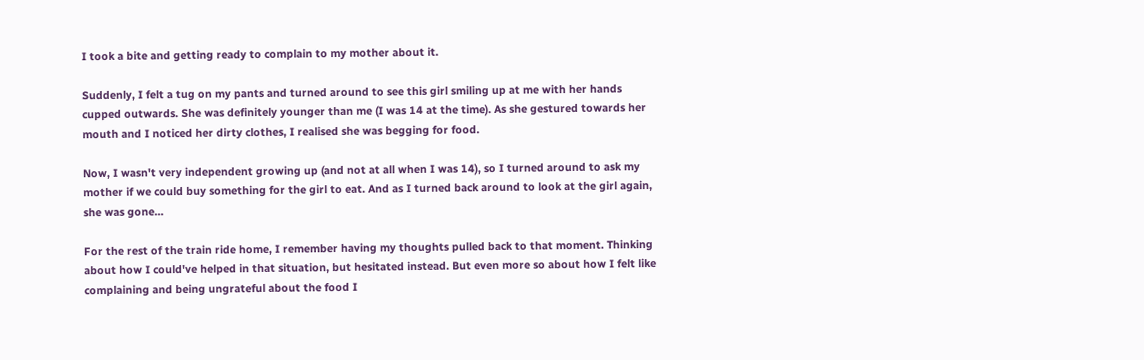I took a bite and getting ready to complain to my mother about it.

Suddenly, I felt a tug on my pants and turned around to see this girl smiling up at me with her hands cupped outwards. She was definitely younger than me (I was 14 at the time). As she gestured towards her mouth and I noticed her dirty clothes, I realised she was begging for food.

Now, I wasn't very independent growing up (and not at all when I was 14), so I turned around to ask my mother if we could buy something for the girl to eat. And as I turned back around to look at the girl again, she was gone…

For the rest of the train ride home, I remember having my thoughts pulled back to that moment. Thinking about how I could've helped in that situation, but hesitated instead. But even more so about how I felt like complaining and being ungrateful about the food I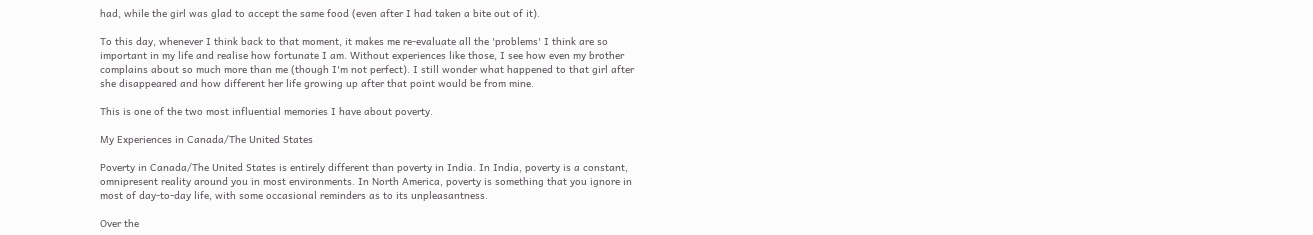had, while the girl was glad to accept the same food (even after I had taken a bite out of it).

To this day, whenever I think back to that moment, it makes me re-evaluate all the 'problems' I think are so important in my life and realise how fortunate I am. Without experiences like those, I see how even my brother complains about so much more than me (though I'm not perfect). I still wonder what happened to that girl after she disappeared and how different her life growing up after that point would be from mine.

This is one of the two most influential memories I have about poverty.

My Experiences in Canada/The United States

Poverty in Canada/The United States is entirely different than poverty in India. In India, poverty is a constant, omnipresent reality around you in most environments. In North America, poverty is something that you ignore in most of day-to-day life, with some occasional reminders as to its unpleasantness.

Over the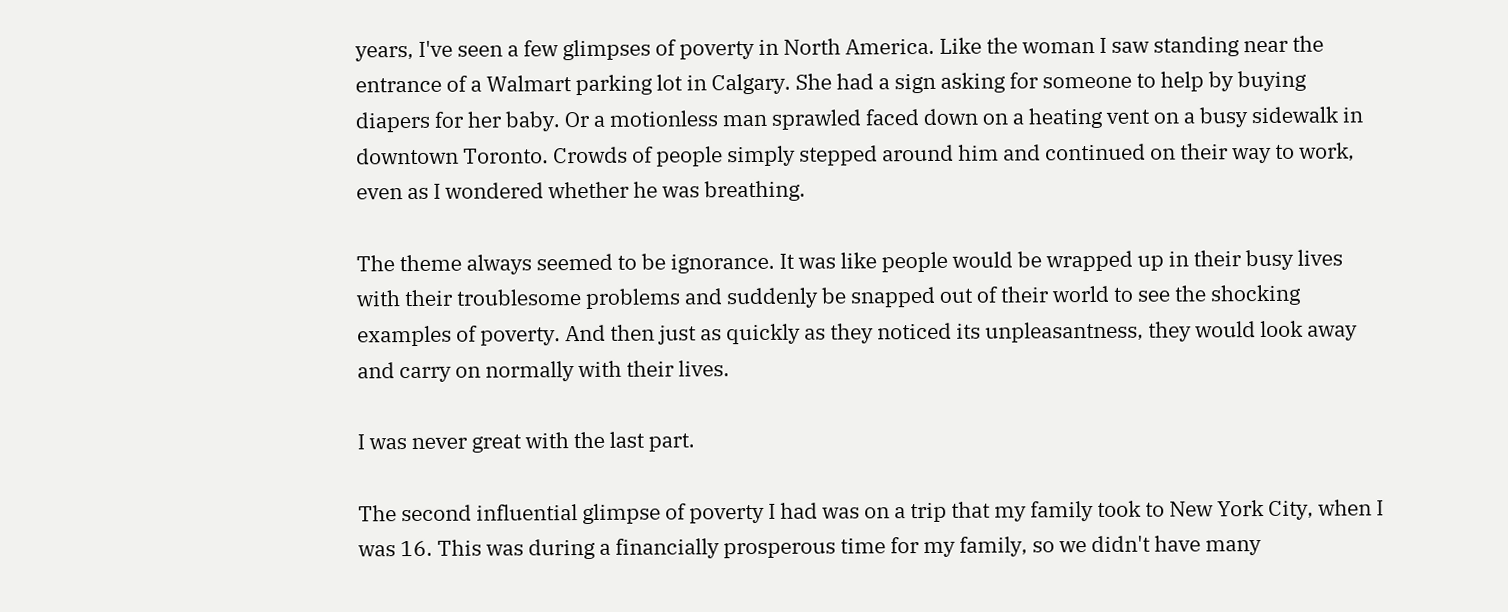years, I've seen a few glimpses of poverty in North America. Like the woman I saw standing near the entrance of a Walmart parking lot in Calgary. She had a sign asking for someone to help by buying diapers for her baby. Or a motionless man sprawled faced down on a heating vent on a busy sidewalk in downtown Toronto. Crowds of people simply stepped around him and continued on their way to work, even as I wondered whether he was breathing.

The theme always seemed to be ignorance. It was like people would be wrapped up in their busy lives with their troublesome problems and suddenly be snapped out of their world to see the shocking examples of poverty. And then just as quickly as they noticed its unpleasantness, they would look away and carry on normally with their lives.

I was never great with the last part.

The second influential glimpse of poverty I had was on a trip that my family took to New York City, when I was 16. This was during a financially prosperous time for my family, so we didn't have many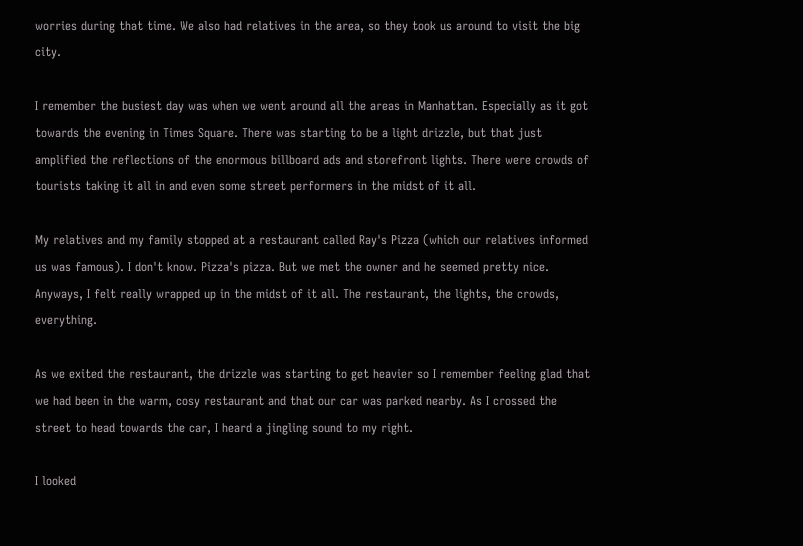worries during that time. We also had relatives in the area, so they took us around to visit the big city.

I remember the busiest day was when we went around all the areas in Manhattan. Especially as it got towards the evening in Times Square. There was starting to be a light drizzle, but that just amplified the reflections of the enormous billboard ads and storefront lights. There were crowds of tourists taking it all in and even some street performers in the midst of it all.

My relatives and my family stopped at a restaurant called Ray's Pizza (which our relatives informed us was famous). I don't know. Pizza's pizza. But we met the owner and he seemed pretty nice. Anyways, I felt really wrapped up in the midst of it all. The restaurant, the lights, the crowds, everything.

As we exited the restaurant, the drizzle was starting to get heavier so I remember feeling glad that we had been in the warm, cosy restaurant and that our car was parked nearby. As I crossed the street to head towards the car, I heard a jingling sound to my right.

I looked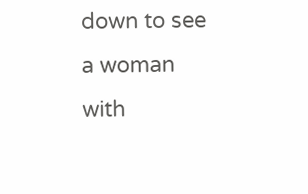down to see a woman with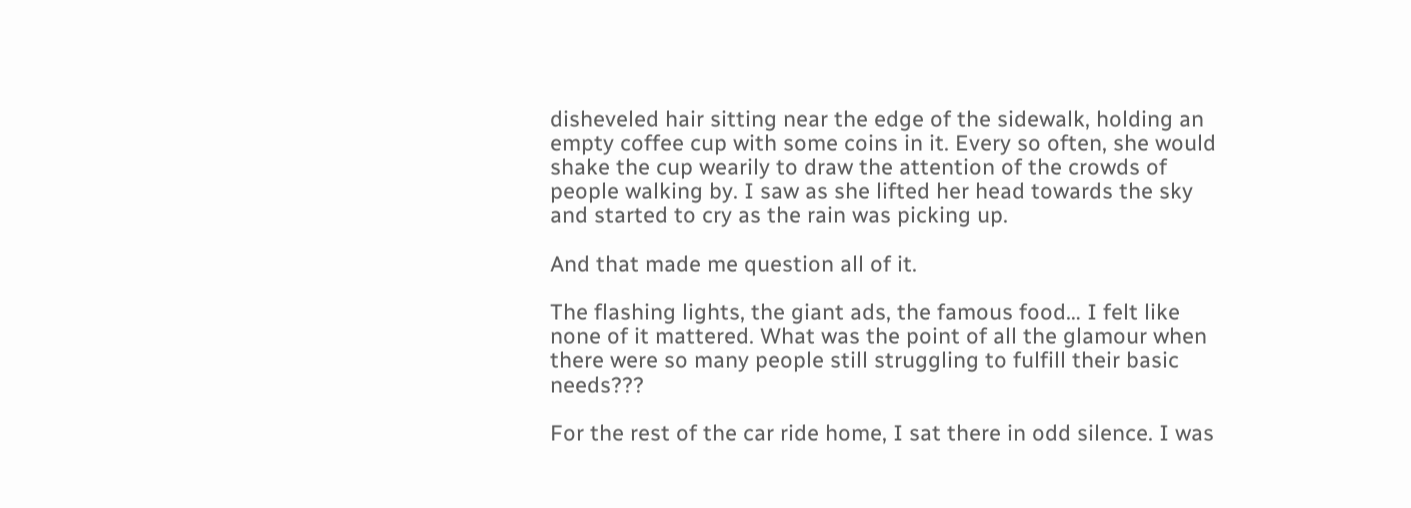disheveled hair sitting near the edge of the sidewalk, holding an empty coffee cup with some coins in it. Every so often, she would shake the cup wearily to draw the attention of the crowds of people walking by. I saw as she lifted her head towards the sky and started to cry as the rain was picking up.

And that made me question all of it.

The flashing lights, the giant ads, the famous food… I felt like none of it mattered. What was the point of all the glamour when there were so many people still struggling to fulfill their basic needs???

For the rest of the car ride home, I sat there in odd silence. I was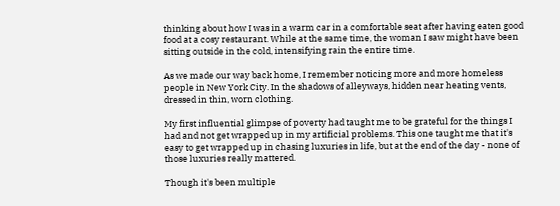thinking about how I was in a warm car in a comfortable seat after having eaten good food at a cosy restaurant. While at the same time, the woman I saw might have been sitting outside in the cold, intensifying rain the entire time.

As we made our way back home, I remember noticing more and more homeless people in New York City. In the shadows of alleyways, hidden near heating vents, dressed in thin, worn clothing.

My first influential glimpse of poverty had taught me to be grateful for the things I had and not get wrapped up in my artificial problems. This one taught me that it's easy to get wrapped up in chasing luxuries in life, but at the end of the day - none of those luxuries really mattered.

Though it's been multiple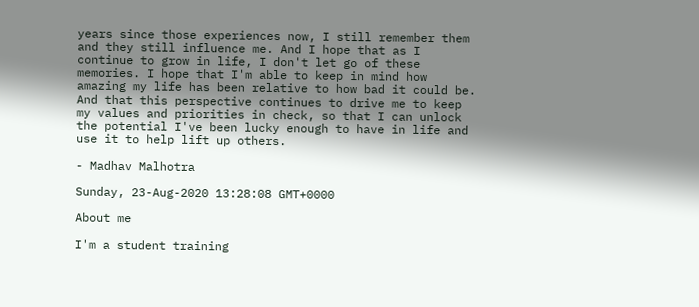years since those experiences now, I still remember them and they still influence me. And I hope that as I continue to grow in life, I don't let go of these memories. I hope that I'm able to keep in mind how amazing my life has been relative to how bad it could be. And that this perspective continues to drive me to keep my values and priorities in check, so that I can unlock the potential I've been lucky enough to have in life and use it to help lift up others.

- Madhav Malhotra

Sunday, 23-Aug-2020 13:28:08 GMT+0000

About me

I'm a student training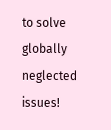to solve globally neglected issues!